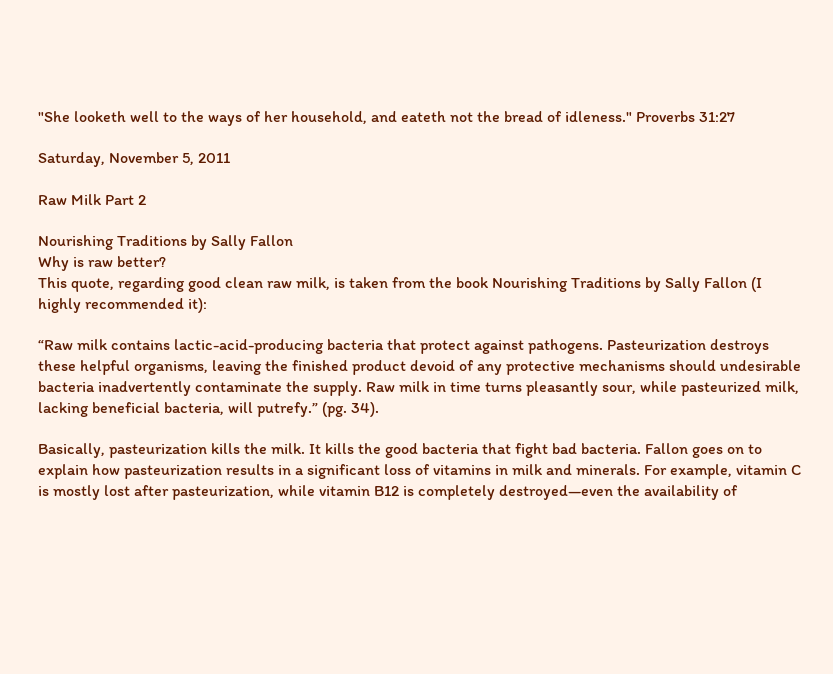"She looketh well to the ways of her household, and eateth not the bread of idleness." Proverbs 31:27

Saturday, November 5, 2011

Raw Milk Part 2

Nourishing Traditions by Sally Fallon
Why is raw better?
This quote, regarding good clean raw milk, is taken from the book Nourishing Traditions by Sally Fallon (I highly recommended it):

“Raw milk contains lactic-acid-producing bacteria that protect against pathogens. Pasteurization destroys these helpful organisms, leaving the finished product devoid of any protective mechanisms should undesirable bacteria inadvertently contaminate the supply. Raw milk in time turns pleasantly sour, while pasteurized milk, lacking beneficial bacteria, will putrefy.” (pg. 34).

Basically, pasteurization kills the milk. It kills the good bacteria that fight bad bacteria. Fallon goes on to explain how pasteurization results in a significant loss of vitamins in milk and minerals. For example, vitamin C is mostly lost after pasteurization, while vitamin B12 is completely destroyed—even the availability of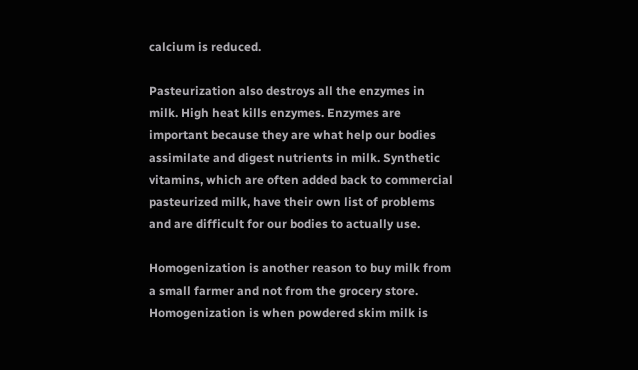calcium is reduced.

Pasteurization also destroys all the enzymes in milk. High heat kills enzymes. Enzymes are important because they are what help our bodies assimilate and digest nutrients in milk. Synthetic vitamins, which are often added back to commercial pasteurized milk, have their own list of problems and are difficult for our bodies to actually use.

Homogenization is another reason to buy milk from a small farmer and not from the grocery store. Homogenization is when powdered skim milk is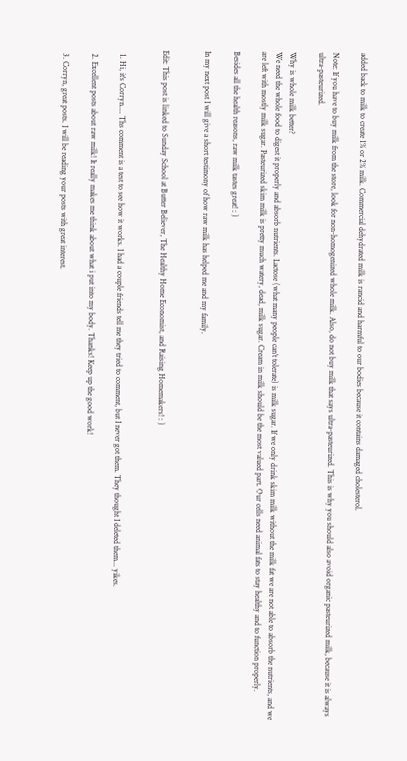added back to milk to create 1% or 2% milk. Commercial dehydrated milk is rancid and harmful to our bodies because it contains damaged cholesterol.

Note: If you have to buy milk from the store, look for non-homogenized whole milk. Also, do not buy milk that says ultra-pasteurized. This is why you should also avoid organic pasteurized milk, because it is always ultra-pasteurized.

Why is whole milk better?
We need the whole food to digest it properly and absorb nutrients. Lactose (what many people can’t tolerate) is milk sugar. If we only drink skim milk without the milk fat we are not able to absorb the nutrients, and we are left with mostly milk sugar. Pasteurized skim milk is pretty much watery, dead, milk sugar. Cream in milk should be the most valued part. Our cells need animal fats to stay healthy and to function properly.

Besides all the health reasons, raw milk tastes great! : )

In my next post I will give a short testimony of how raw milk has helped me and my family.


Edit: This post is linked to Sunday School at Butter Believer, The Healthy Home Economist, and Raising Homemakers! : )


  1. Hi, it's Corryn.... Ths comment is a test to see how it works. I had a couple friends tell me they tried to comment, but I never got them. They thought I deleted them... yikes.

  2. Excellent posts about raw milk! It really makes me think about what i put into my body. Thanks! Keep up the good work!

  3. Corryn, great posts. I will be reading your posts with great interest.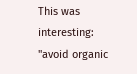This was interesting: "avoid organic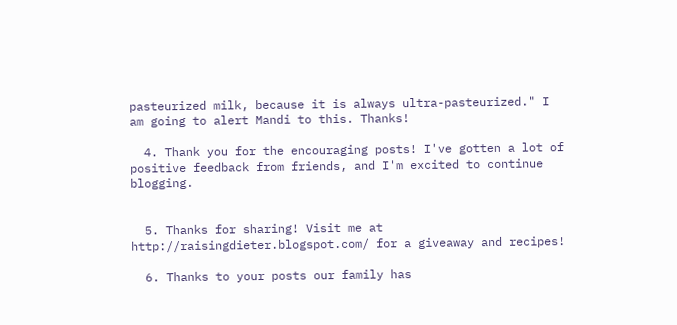pasteurized milk, because it is always ultra-pasteurized." I am going to alert Mandi to this. Thanks!

  4. Thank you for the encouraging posts! I've gotten a lot of positive feedback from friends, and I'm excited to continue blogging.


  5. Thanks for sharing! Visit me at http://raisingdieter.blogspot.com/ for a giveaway and recipes!

  6. Thanks to your posts our family has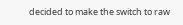decided to make the switch to raw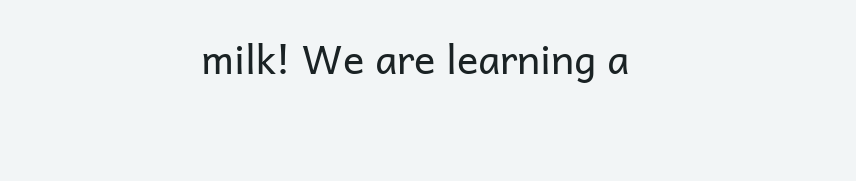milk! We are learning a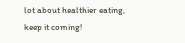lot about healthier eating, keep it coming!